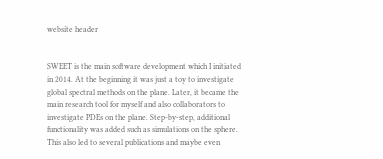website header


SWEET is the main software development which I initiated in 2014. At the beginning it was just a toy to investigate global spectral methods on the plane. Later, it became the main research tool for myself and also collaborators to investigate PDEs on the plane. Step-by-step, additional functionality was added such as simulations on the sphere. This also led to several publications and maybe even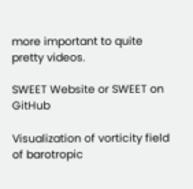more important to quite pretty videos.

SWEET Website or SWEET on GitHub

Visualization of vorticity field of barotropic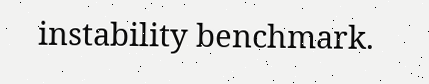instability benchmark.